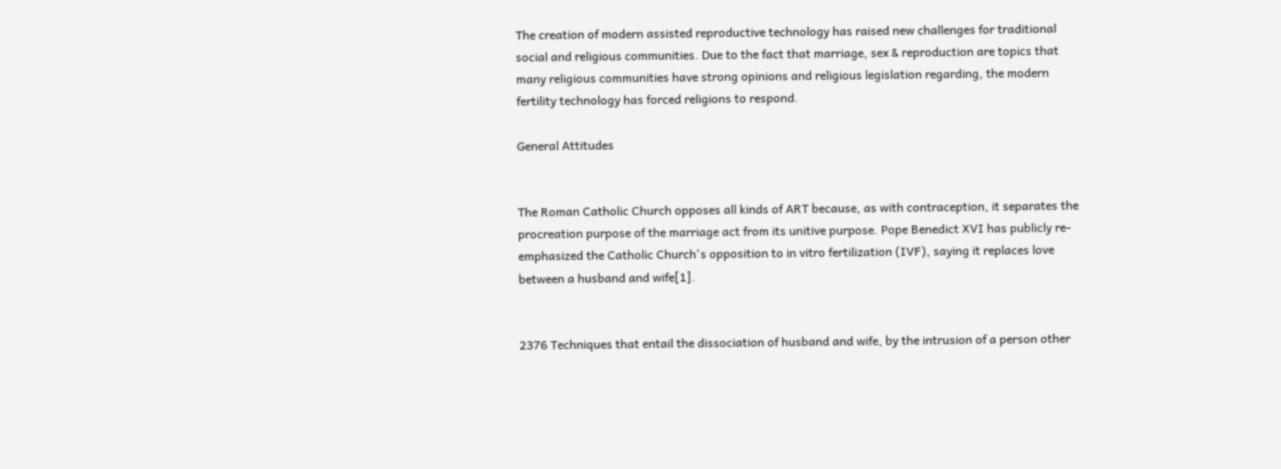The creation of modern assisted reproductive technology has raised new challenges for traditional social and religious communities. Due to the fact that marriage, sex & reproduction are topics that many religious communities have strong opinions and religious legislation regarding, the modern fertility technology has forced religions to respond.

General Attitudes


The Roman Catholic Church opposes all kinds of ART because, as with contraception, it separates the procreation purpose of the marriage act from its unitive purpose. Pope Benedict XVI has publicly re-emphasized the Catholic Church's opposition to in vitro fertilization (IVF), saying it replaces love between a husband and wife[1].


2376 Techniques that entail the dissociation of husband and wife, by the intrusion of a person other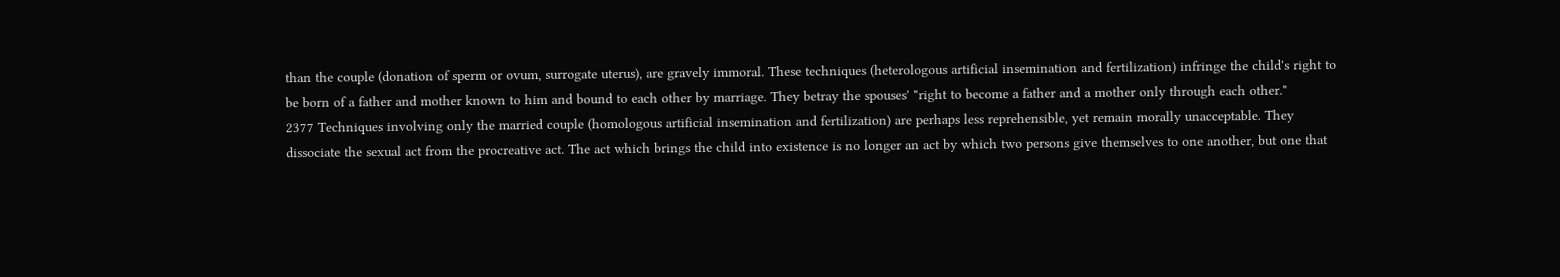than the couple (donation of sperm or ovum, surrogate uterus), are gravely immoral. These techniques (heterologous artificial insemination and fertilization) infringe the child's right to be born of a father and mother known to him and bound to each other by marriage. They betray the spouses' "right to become a father and a mother only through each other."
2377 Techniques involving only the married couple (homologous artificial insemination and fertilization) are perhaps less reprehensible, yet remain morally unacceptable. They dissociate the sexual act from the procreative act. The act which brings the child into existence is no longer an act by which two persons give themselves to one another, but one that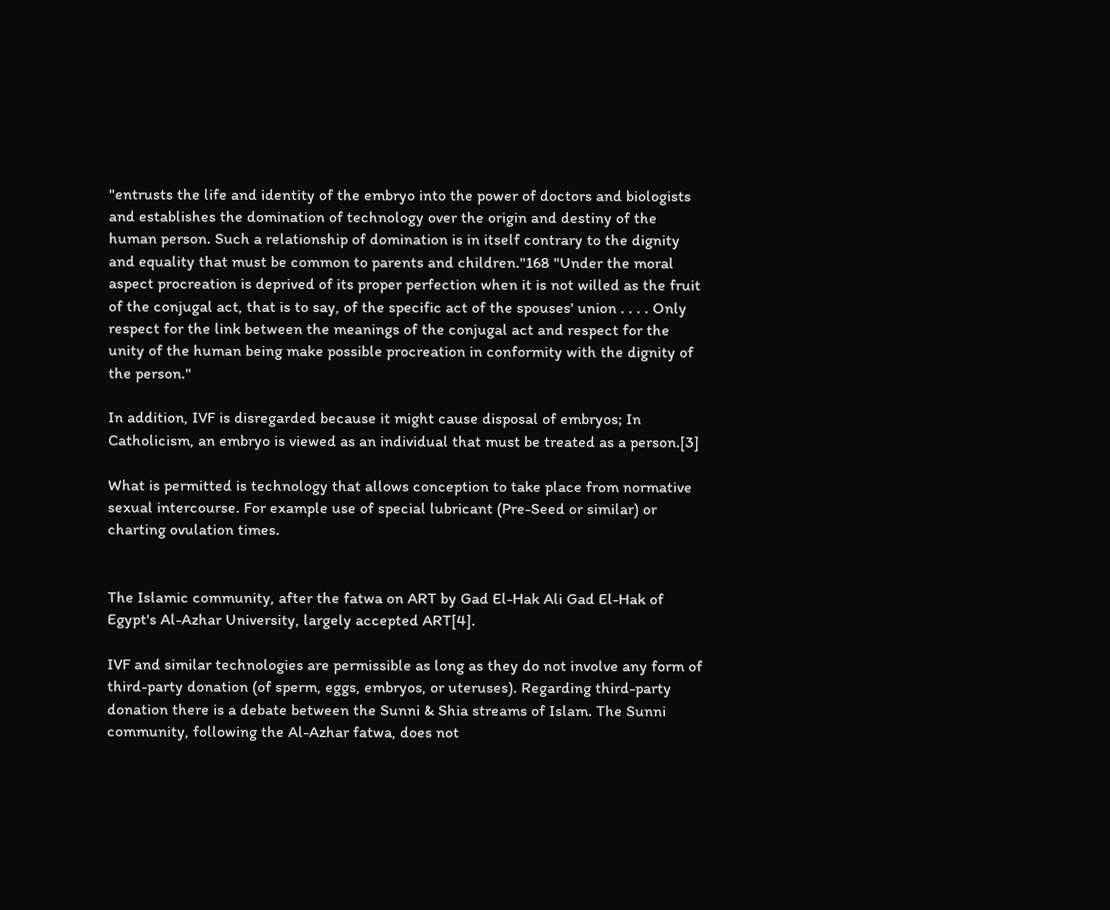"entrusts the life and identity of the embryo into the power of doctors and biologists and establishes the domination of technology over the origin and destiny of the human person. Such a relationship of domination is in itself contrary to the dignity and equality that must be common to parents and children."168 "Under the moral aspect procreation is deprived of its proper perfection when it is not willed as the fruit of the conjugal act, that is to say, of the specific act of the spouses' union . . . . Only respect for the link between the meanings of the conjugal act and respect for the unity of the human being make possible procreation in conformity with the dignity of the person."

In addition, IVF is disregarded because it might cause disposal of embryos; In Catholicism, an embryo is viewed as an individual that must be treated as a person.[3]

What is permitted is technology that allows conception to take place from normative sexual intercourse. For example use of special lubricant (Pre-Seed or similar) or charting ovulation times.


The Islamic community, after the fatwa on ART by Gad El-Hak Ali Gad El-Hak of Egypt's Al-Azhar University, largely accepted ART[4].

IVF and similar technologies are permissible as long as they do not involve any form of third-party donation (of sperm, eggs, embryos, or uteruses). Regarding third-party donation there is a debate between the Sunni & Shia streams of Islam. The Sunni community, following the Al-Azhar fatwa, does not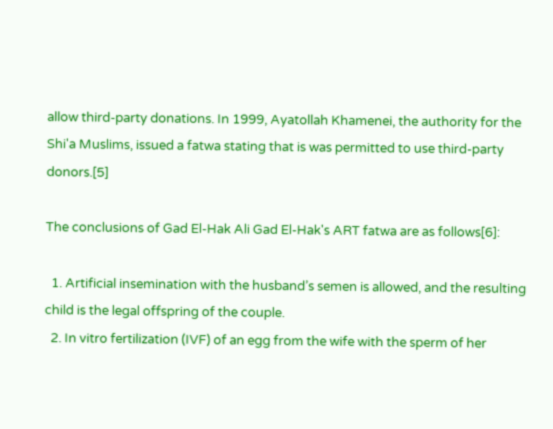allow third-party donations. In 1999, Ayatollah Khamenei, the authority for the Shi'a Muslims, issued a fatwa stating that is was permitted to use third-party donors.[5]

The conclusions of Gad El-Hak Ali Gad El-Hak's ART fatwa are as follows[6]:

  1. Artificial insemination with the husband’s semen is allowed, and the resulting child is the legal offspring of the couple.
  2. In vitro fertilization (IVF) of an egg from the wife with the sperm of her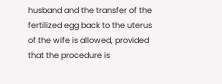husband and the transfer of the fertilized egg back to the uterus of the wife is allowed, provided that the procedure is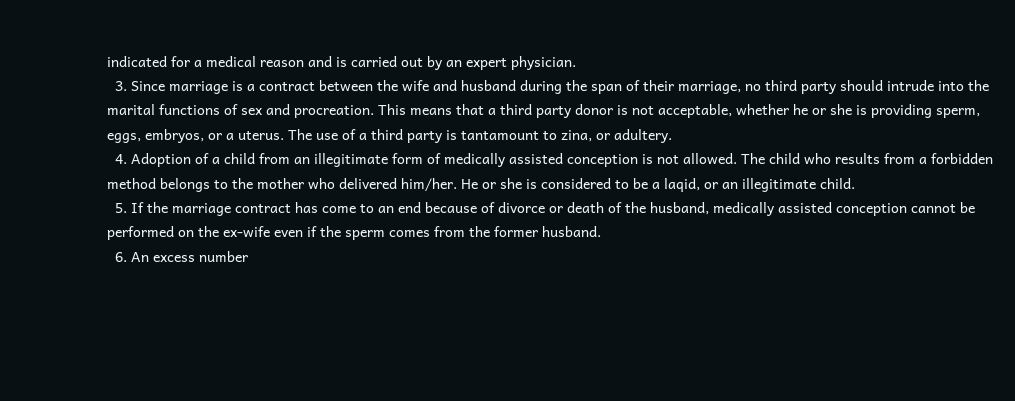indicated for a medical reason and is carried out by an expert physician.
  3. Since marriage is a contract between the wife and husband during the span of their marriage, no third party should intrude into the marital functions of sex and procreation. This means that a third party donor is not acceptable, whether he or she is providing sperm, eggs, embryos, or a uterus. The use of a third party is tantamount to zina, or adultery.
  4. Adoption of a child from an illegitimate form of medically assisted conception is not allowed. The child who results from a forbidden method belongs to the mother who delivered him/her. He or she is considered to be a laqid, or an illegitimate child.
  5. If the marriage contract has come to an end because of divorce or death of the husband, medically assisted conception cannot be performed on the ex-wife even if the sperm comes from the former husband.
  6. An excess number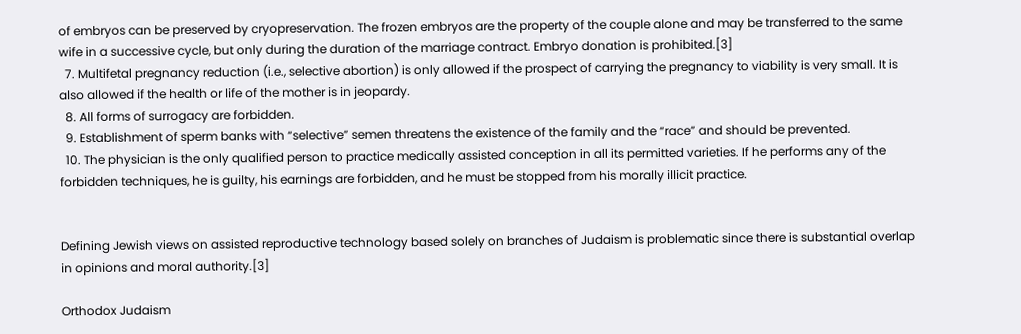of embryos can be preserved by cryopreservation. The frozen embryos are the property of the couple alone and may be transferred to the same wife in a successive cycle, but only during the duration of the marriage contract. Embryo donation is prohibited.[3]
  7. Multifetal pregnancy reduction (i.e., selective abortion) is only allowed if the prospect of carrying the pregnancy to viability is very small. It is also allowed if the health or life of the mother is in jeopardy.
  8. All forms of surrogacy are forbidden.
  9. Establishment of sperm banks with “selective” semen threatens the existence of the family and the “race” and should be prevented.
  10. The physician is the only qualified person to practice medically assisted conception in all its permitted varieties. If he performs any of the forbidden techniques, he is guilty, his earnings are forbidden, and he must be stopped from his morally illicit practice.


Defining Jewish views on assisted reproductive technology based solely on branches of Judaism is problematic since there is substantial overlap in opinions and moral authority.[3]

Orthodox Judaism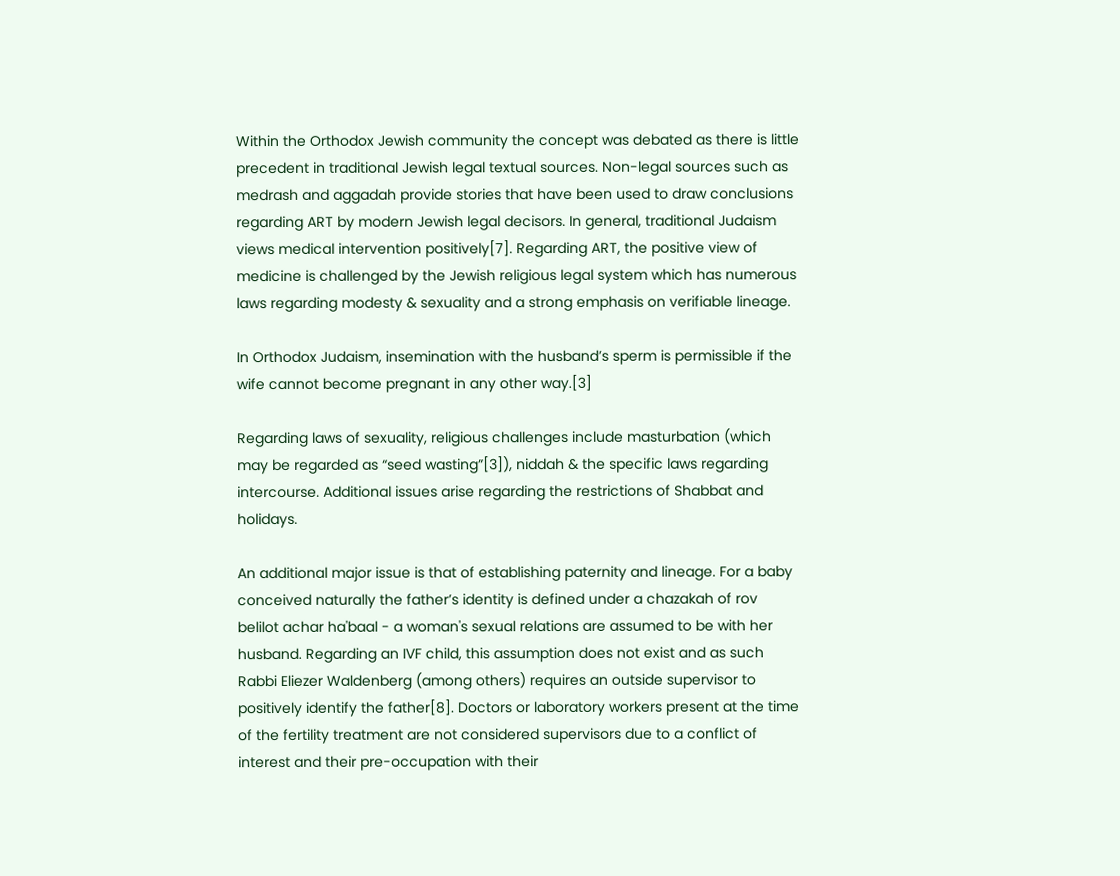Within the Orthodox Jewish community the concept was debated as there is little precedent in traditional Jewish legal textual sources. Non-legal sources such as medrash and aggadah provide stories that have been used to draw conclusions regarding ART by modern Jewish legal decisors. In general, traditional Judaism views medical intervention positively[7]. Regarding ART, the positive view of medicine is challenged by the Jewish religious legal system which has numerous laws regarding modesty & sexuality and a strong emphasis on verifiable lineage.

In Orthodox Judaism, insemination with the husband’s sperm is permissible if the wife cannot become pregnant in any other way.[3]

Regarding laws of sexuality, religious challenges include masturbation (which may be regarded as “seed wasting”[3]), niddah & the specific laws regarding intercourse. Additional issues arise regarding the restrictions of Shabbat and holidays.

An additional major issue is that of establishing paternity and lineage. For a baby conceived naturally the father’s identity is defined under a chazakah of rov belilot achar ha'baal - a woman's sexual relations are assumed to be with her husband. Regarding an IVF child, this assumption does not exist and as such Rabbi Eliezer Waldenberg (among others) requires an outside supervisor to positively identify the father[8]. Doctors or laboratory workers present at the time of the fertility treatment are not considered supervisors due to a conflict of interest and their pre-occupation with their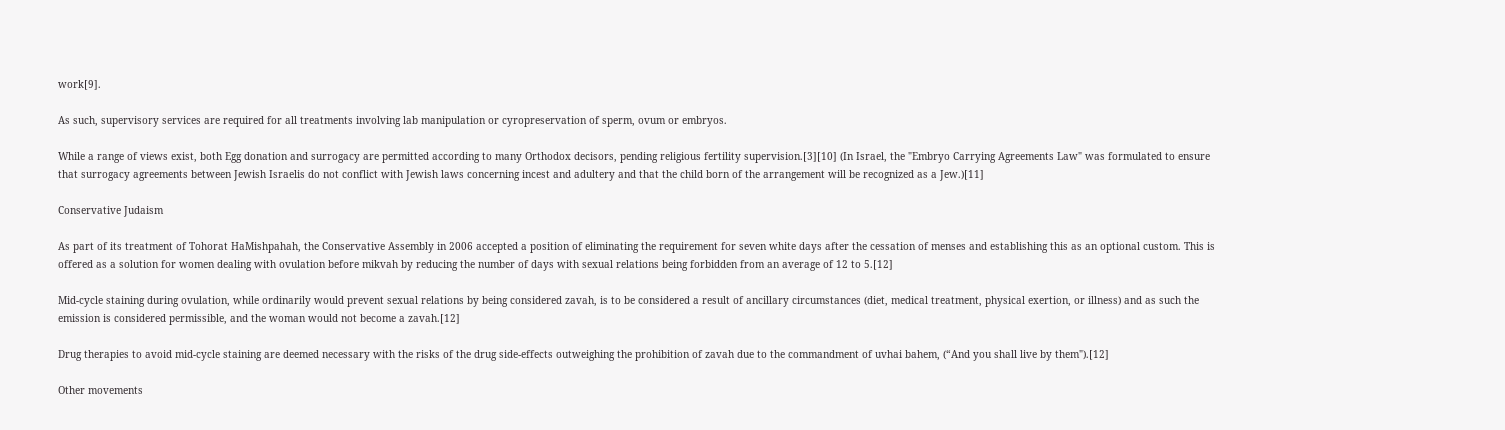work[9].

As such, supervisory services are required for all treatments involving lab manipulation or cyropreservation of sperm, ovum or embryos.

While a range of views exist, both Egg donation and surrogacy are permitted according to many Orthodox decisors, pending religious fertility supervision.[3][10] (In Israel, the "Embryo Carrying Agreements Law" was formulated to ensure that surrogacy agreements between Jewish Israelis do not conflict with Jewish laws concerning incest and adultery and that the child born of the arrangement will be recognized as a Jew.)[11]

Conservative Judaism

As part of its treatment of Tohorat HaMishpahah, the Conservative Assembly in 2006 accepted a position of eliminating the requirement for seven white days after the cessation of menses and establishing this as an optional custom. This is offered as a solution for women dealing with ovulation before mikvah by reducing the number of days with sexual relations being forbidden from an average of 12 to 5.[12]

Mid-cycle staining during ovulation, while ordinarily would prevent sexual relations by being considered zavah, is to be considered a result of ancillary circumstances (diet, medical treatment, physical exertion, or illness) and as such the emission is considered permissible, and the woman would not become a zavah.[12]

Drug therapies to avoid mid-cycle staining are deemed necessary with the risks of the drug side-effects outweighing the prohibition of zavah due to the commandment of uvhai bahem, (“And you shall live by them").[12]

Other movements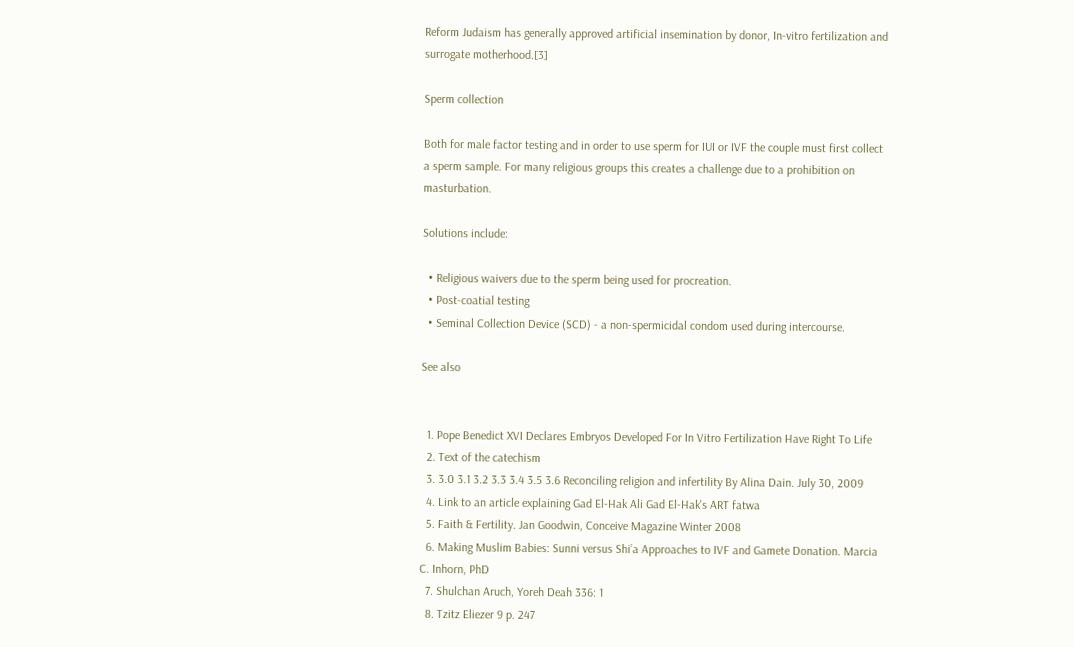Reform Judaism has generally approved artificial insemination by donor, In-vitro fertilization and surrogate motherhood.[3]

Sperm collection

Both for male factor testing and in order to use sperm for IUI or IVF the couple must first collect a sperm sample. For many religious groups this creates a challenge due to a prohibition on masturbation.

Solutions include:

  • Religious waivers due to the sperm being used for procreation.
  • Post-coatial testing
  • Seminal Collection Device (SCD) - a non-spermicidal condom used during intercourse.

See also


  1. Pope Benedict XVI Declares Embryos Developed For In Vitro Fertilization Have Right To Life
  2. Text of the catechism
  3. 3.0 3.1 3.2 3.3 3.4 3.5 3.6 Reconciling religion and infertility By Alina Dain. July 30, 2009
  4. Link to an article explaining Gad El-Hak Ali Gad El-Hak's ART fatwa
  5. Faith & Fertility. Jan Goodwin, Conceive Magazine Winter 2008
  6. Making Muslim Babies: Sunni versus Shi’a Approaches to IVF and Gamete Donation. Marcia C. Inhorn, PhD
  7. Shulchan Aruch, Yoreh Deah 336: 1
  8. Tzitz Eliezer 9 p. 247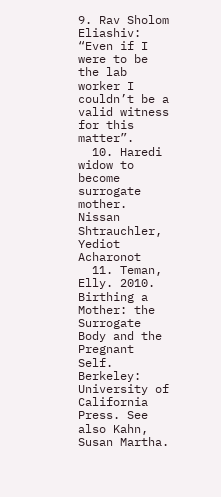9. Rav Sholom Eliashiv: “Even if I were to be the lab worker I couldn’t be a valid witness for this matter”.
  10. Haredi widow to become surrogate mother. Nissan Shtrauchler, Yediot Acharonot
  11. Teman, Elly. 2010. Birthing a Mother: the Surrogate Body and the Pregnant Self. Berkeley: University of California Press. See also Kahn, Susan Martha.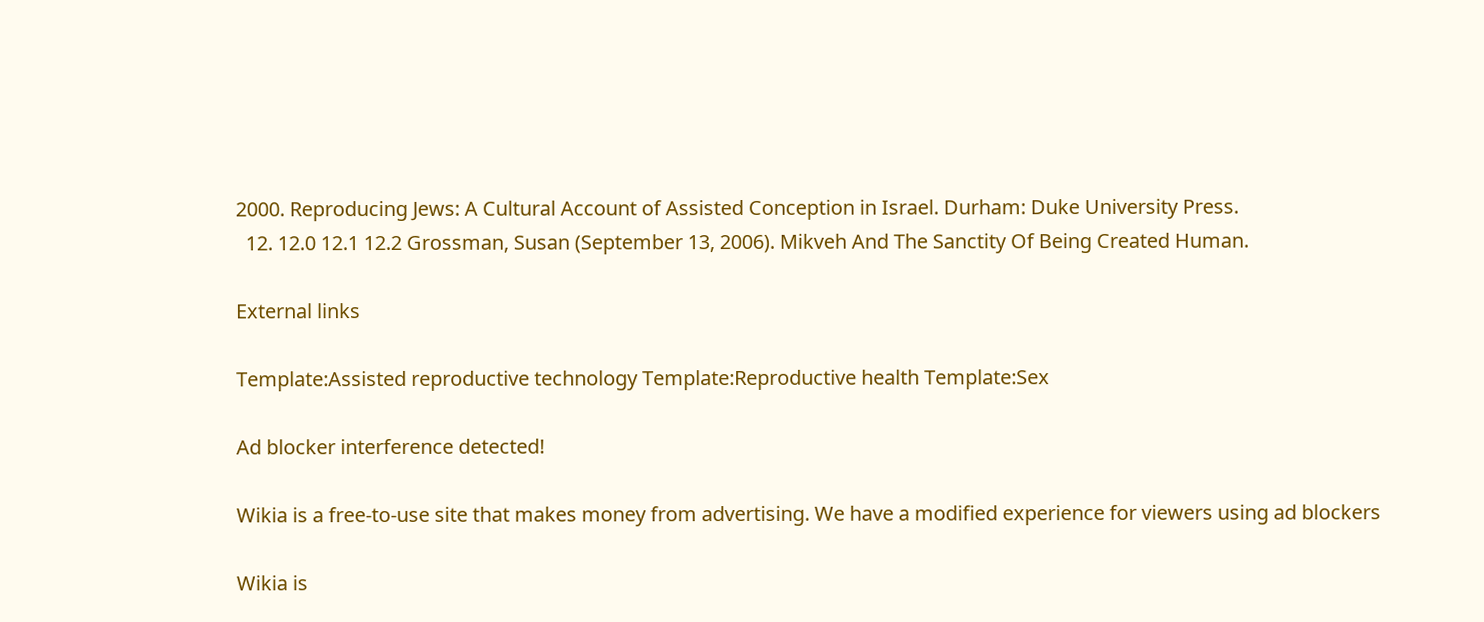2000. Reproducing Jews: A Cultural Account of Assisted Conception in Israel. Durham: Duke University Press.
  12. 12.0 12.1 12.2 Grossman, Susan (September 13, 2006). Mikveh And The Sanctity Of Being Created Human.

External links

Template:Assisted reproductive technology Template:Reproductive health Template:Sex

Ad blocker interference detected!

Wikia is a free-to-use site that makes money from advertising. We have a modified experience for viewers using ad blockers

Wikia is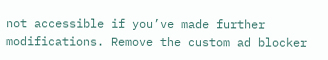not accessible if you’ve made further modifications. Remove the custom ad blocker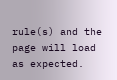rule(s) and the page will load as expected.